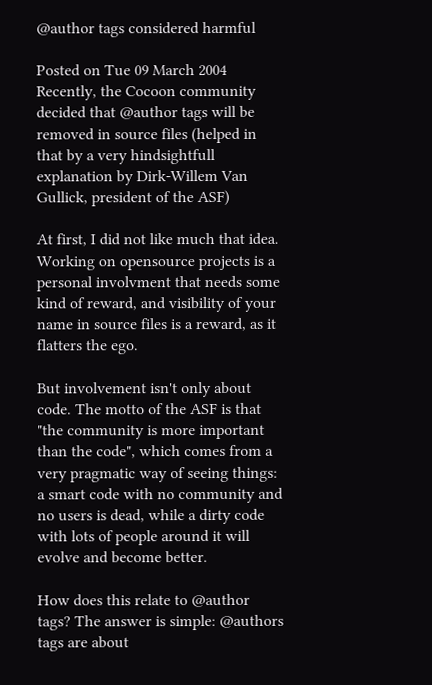@author tags considered harmful

Posted on Tue 09 March 2004
Recently, the Cocoon community decided that @author tags will be removed in source files (helped in that by a very hindsightfull explanation by Dirk-Willem Van Gullick, president of the ASF)

At first, I did not like much that idea. Working on opensource projects is a personal involvment that needs some kind of reward, and visibility of your name in source files is a reward, as it flatters the ego.

But involvement isn't only about code. The motto of the ASF is that "the community is more important than the code", which comes from a very pragmatic way of seeing things: a smart code with no community and no users is dead, while a dirty code with lots of people around it will evolve and become better.

How does this relate to @author tags? The answer is simple: @authors tags are about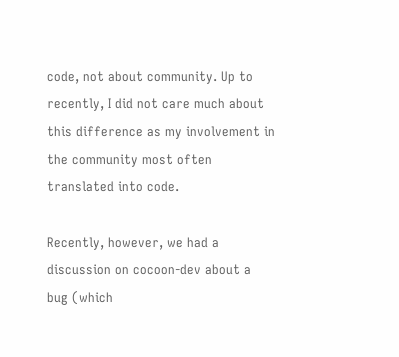code, not about community. Up to recently, I did not care much about this difference as my involvement in the community most often translated into code.

Recently, however, we had a discussion on cocoon-dev about a bug (which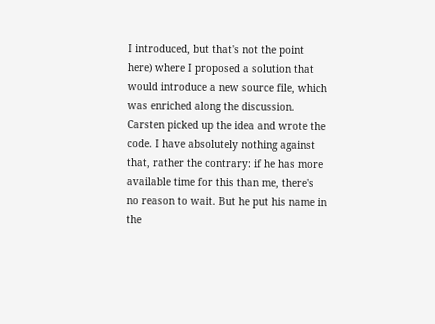I introduced, but that's not the point here) where I proposed a solution that would introduce a new source file, which was enriched along the discussion. Carsten picked up the idea and wrote the code. I have absolutely nothing against that, rather the contrary: if he has more available time for this than me, there's no reason to wait. But he put his name in the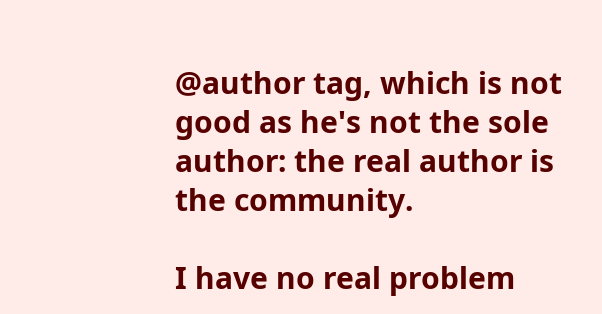@author tag, which is not good as he's not the sole author: the real author is the community.

I have no real problem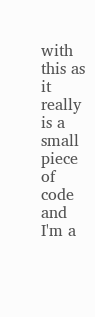with this as it really is a small piece of code and I'm a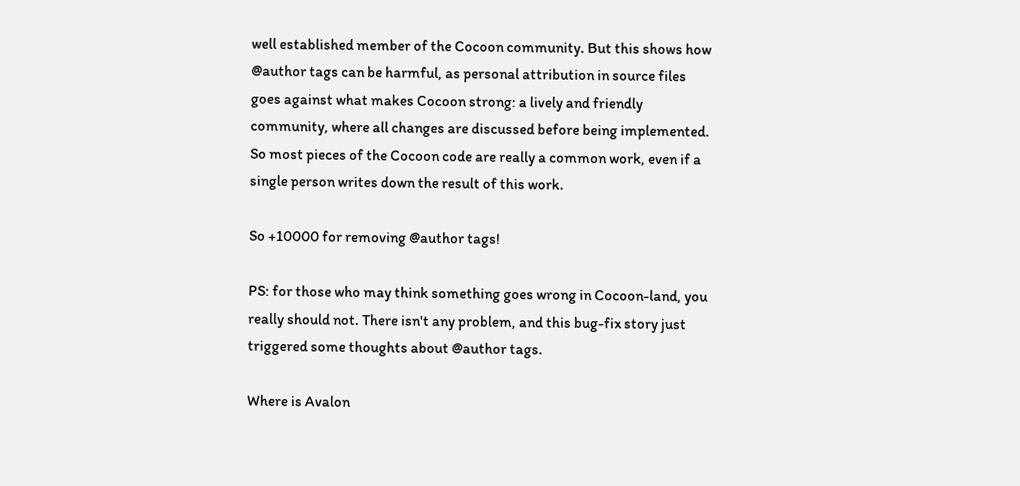well established member of the Cocoon community. But this shows how @author tags can be harmful, as personal attribution in source files goes against what makes Cocoon strong: a lively and friendly community, where all changes are discussed before being implemented. So most pieces of the Cocoon code are really a common work, even if a single person writes down the result of this work.

So +10000 for removing @author tags!

PS: for those who may think something goes wrong in Cocoon-land, you really should not. There isn't any problem, and this bug-fix story just triggered some thoughts about @author tags.

Where is Avalon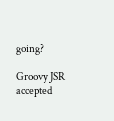going?

Groovy JSR accepted